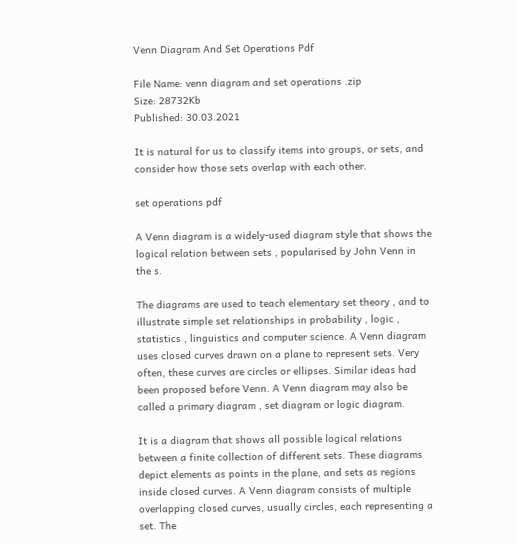Venn Diagram And Set Operations Pdf

File Name: venn diagram and set operations .zip
Size: 28732Kb
Published: 30.03.2021

It is natural for us to classify items into groups, or sets, and consider how those sets overlap with each other.

set operations pdf

A Venn diagram is a widely-used diagram style that shows the logical relation between sets , popularised by John Venn in the s.

The diagrams are used to teach elementary set theory , and to illustrate simple set relationships in probability , logic , statistics , linguistics and computer science. A Venn diagram uses closed curves drawn on a plane to represent sets. Very often, these curves are circles or ellipses. Similar ideas had been proposed before Venn. A Venn diagram may also be called a primary diagram , set diagram or logic diagram.

It is a diagram that shows all possible logical relations between a finite collection of different sets. These diagrams depict elements as points in the plane, and sets as regions inside closed curves. A Venn diagram consists of multiple overlapping closed curves, usually circles, each representing a set. The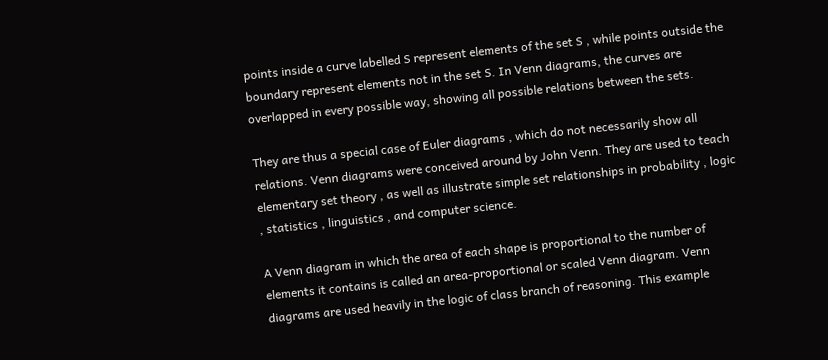points inside a curve labelled S represent elements of the set S , while points outside the boundary represent elements not in the set S. In Venn diagrams, the curves are overlapped in every possible way, showing all possible relations between the sets.

They are thus a special case of Euler diagrams , which do not necessarily show all relations. Venn diagrams were conceived around by John Venn. They are used to teach elementary set theory , as well as illustrate simple set relationships in probability , logic , statistics , linguistics , and computer science.

A Venn diagram in which the area of each shape is proportional to the number of elements it contains is called an area-proportional or scaled Venn diagram. Venn diagrams are used heavily in the logic of class branch of reasoning. This example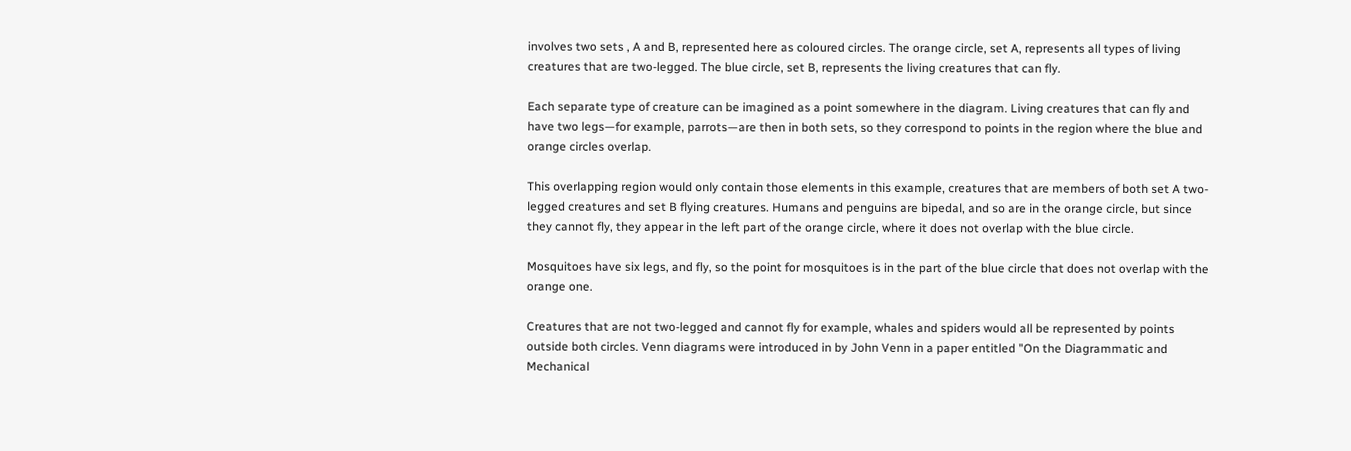involves two sets , A and B, represented here as coloured circles. The orange circle, set A, represents all types of living creatures that are two-legged. The blue circle, set B, represents the living creatures that can fly.

Each separate type of creature can be imagined as a point somewhere in the diagram. Living creatures that can fly and have two legs—for example, parrots—are then in both sets, so they correspond to points in the region where the blue and orange circles overlap.

This overlapping region would only contain those elements in this example, creatures that are members of both set A two-legged creatures and set B flying creatures. Humans and penguins are bipedal, and so are in the orange circle, but since they cannot fly, they appear in the left part of the orange circle, where it does not overlap with the blue circle.

Mosquitoes have six legs, and fly, so the point for mosquitoes is in the part of the blue circle that does not overlap with the orange one.

Creatures that are not two-legged and cannot fly for example, whales and spiders would all be represented by points outside both circles. Venn diagrams were introduced in by John Venn in a paper entitled "On the Diagrammatic and Mechanical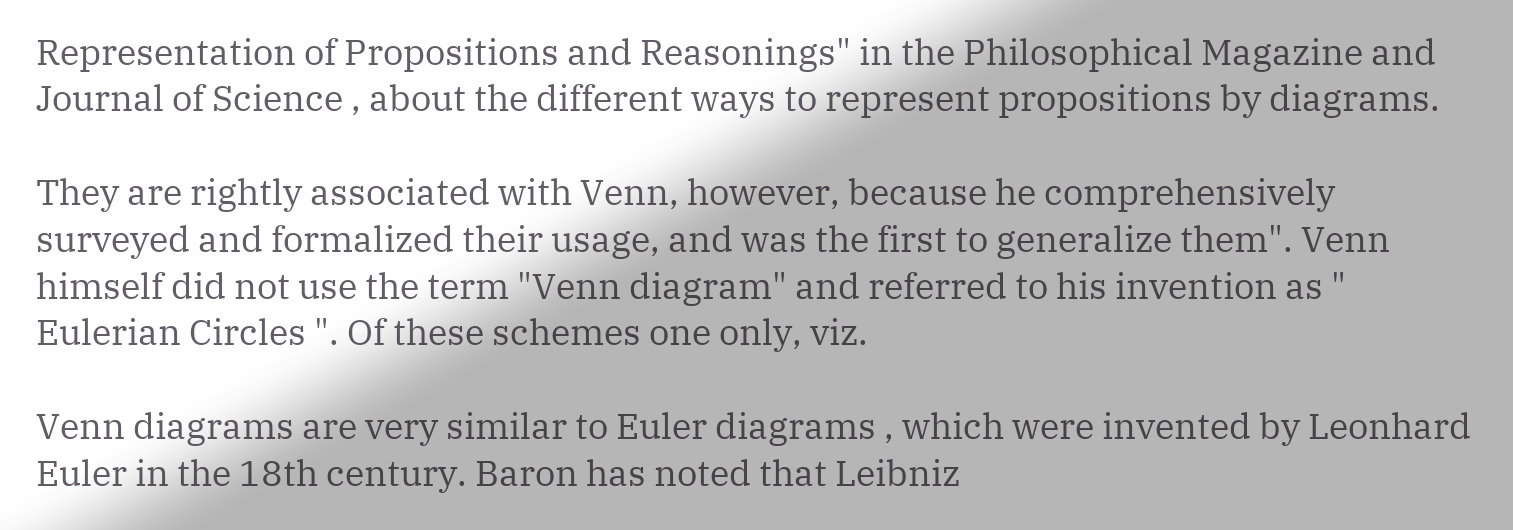Representation of Propositions and Reasonings" in the Philosophical Magazine and Journal of Science , about the different ways to represent propositions by diagrams.

They are rightly associated with Venn, however, because he comprehensively surveyed and formalized their usage, and was the first to generalize them". Venn himself did not use the term "Venn diagram" and referred to his invention as " Eulerian Circles ". Of these schemes one only, viz.

Venn diagrams are very similar to Euler diagrams , which were invented by Leonhard Euler in the 18th century. Baron has noted that Leibniz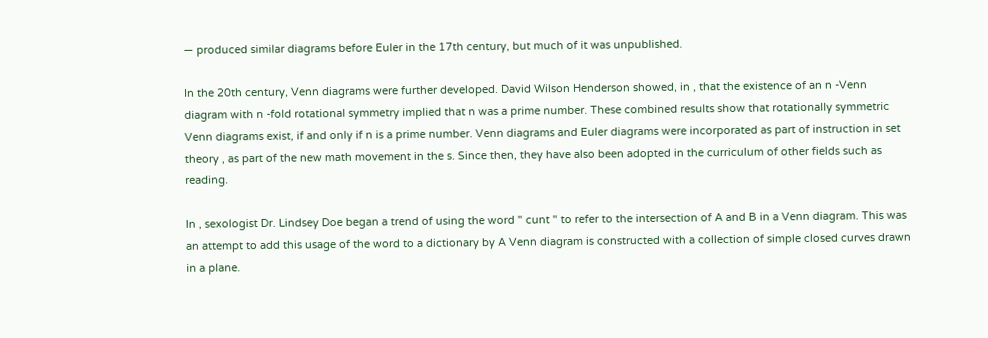— produced similar diagrams before Euler in the 17th century, but much of it was unpublished.

In the 20th century, Venn diagrams were further developed. David Wilson Henderson showed, in , that the existence of an n -Venn diagram with n -fold rotational symmetry implied that n was a prime number. These combined results show that rotationally symmetric Venn diagrams exist, if and only if n is a prime number. Venn diagrams and Euler diagrams were incorporated as part of instruction in set theory , as part of the new math movement in the s. Since then, they have also been adopted in the curriculum of other fields such as reading.

In , sexologist Dr. Lindsey Doe began a trend of using the word " cunt " to refer to the intersection of A and B in a Venn diagram. This was an attempt to add this usage of the word to a dictionary by A Venn diagram is constructed with a collection of simple closed curves drawn in a plane.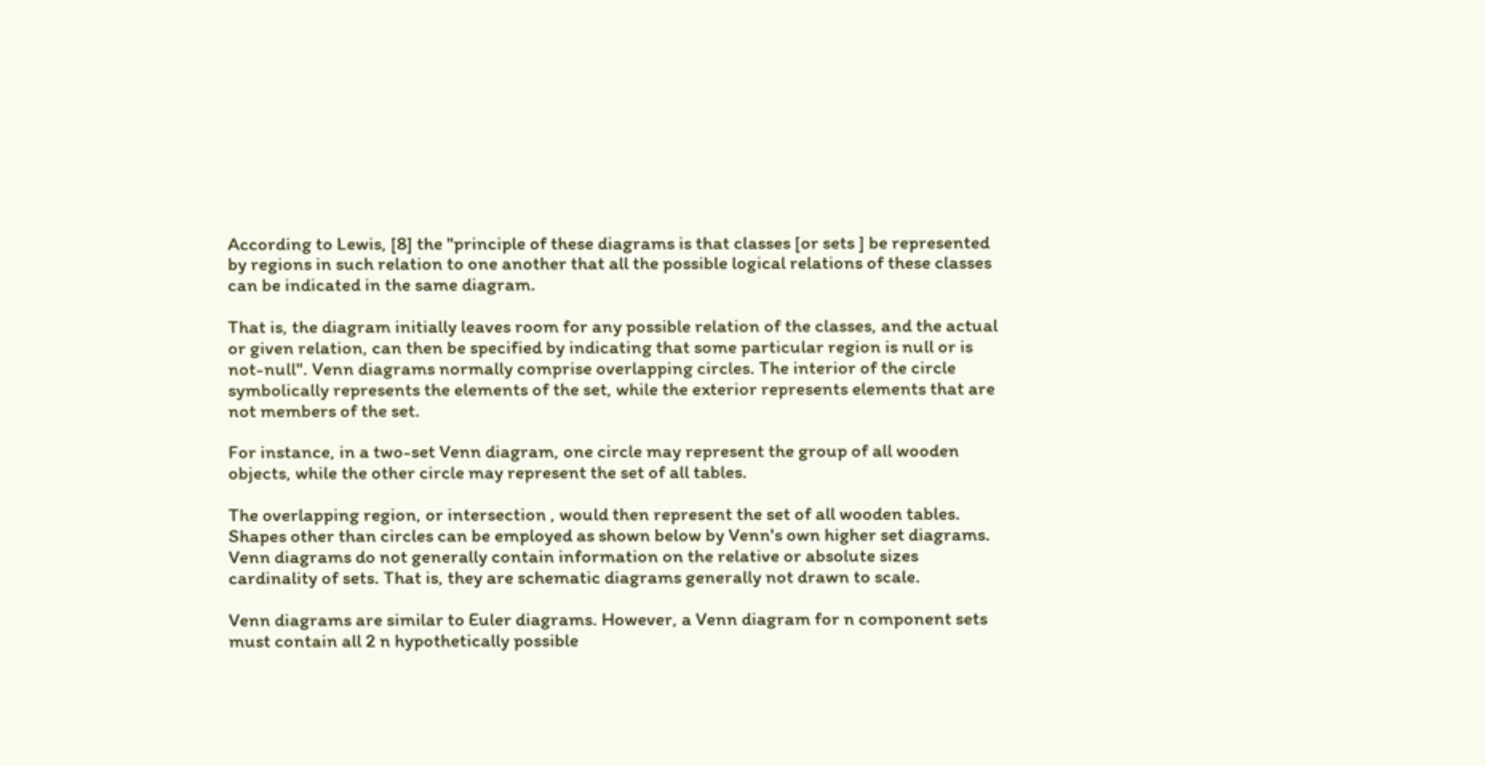According to Lewis, [8] the "principle of these diagrams is that classes [or sets ] be represented by regions in such relation to one another that all the possible logical relations of these classes can be indicated in the same diagram.

That is, the diagram initially leaves room for any possible relation of the classes, and the actual or given relation, can then be specified by indicating that some particular region is null or is not-null". Venn diagrams normally comprise overlapping circles. The interior of the circle symbolically represents the elements of the set, while the exterior represents elements that are not members of the set.

For instance, in a two-set Venn diagram, one circle may represent the group of all wooden objects, while the other circle may represent the set of all tables.

The overlapping region, or intersection , would then represent the set of all wooden tables. Shapes other than circles can be employed as shown below by Venn's own higher set diagrams. Venn diagrams do not generally contain information on the relative or absolute sizes cardinality of sets. That is, they are schematic diagrams generally not drawn to scale.

Venn diagrams are similar to Euler diagrams. However, a Venn diagram for n component sets must contain all 2 n hypothetically possible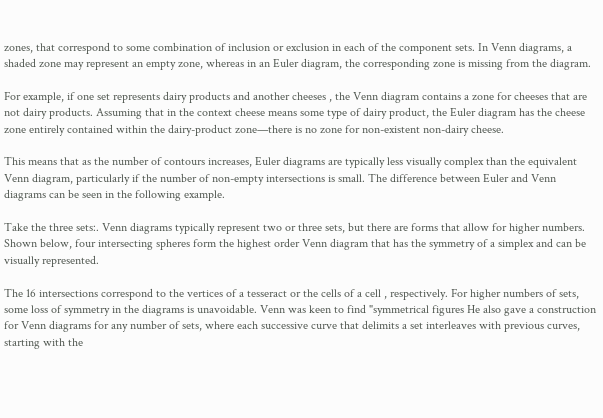zones, that correspond to some combination of inclusion or exclusion in each of the component sets. In Venn diagrams, a shaded zone may represent an empty zone, whereas in an Euler diagram, the corresponding zone is missing from the diagram.

For example, if one set represents dairy products and another cheeses , the Venn diagram contains a zone for cheeses that are not dairy products. Assuming that in the context cheese means some type of dairy product, the Euler diagram has the cheese zone entirely contained within the dairy-product zone—there is no zone for non-existent non-dairy cheese.

This means that as the number of contours increases, Euler diagrams are typically less visually complex than the equivalent Venn diagram, particularly if the number of non-empty intersections is small. The difference between Euler and Venn diagrams can be seen in the following example.

Take the three sets:. Venn diagrams typically represent two or three sets, but there are forms that allow for higher numbers. Shown below, four intersecting spheres form the highest order Venn diagram that has the symmetry of a simplex and can be visually represented.

The 16 intersections correspond to the vertices of a tesseract or the cells of a cell , respectively. For higher numbers of sets, some loss of symmetry in the diagrams is unavoidable. Venn was keen to find "symmetrical figures He also gave a construction for Venn diagrams for any number of sets, where each successive curve that delimits a set interleaves with previous curves, starting with the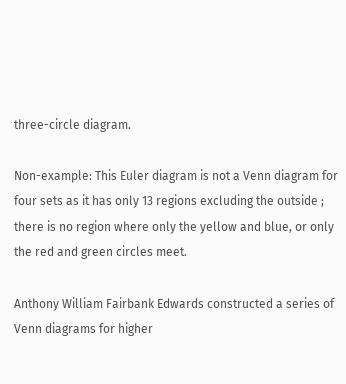three-circle diagram.

Non-example: This Euler diagram is not a Venn diagram for four sets as it has only 13 regions excluding the outside ; there is no region where only the yellow and blue, or only the red and green circles meet.

Anthony William Fairbank Edwards constructed a series of Venn diagrams for higher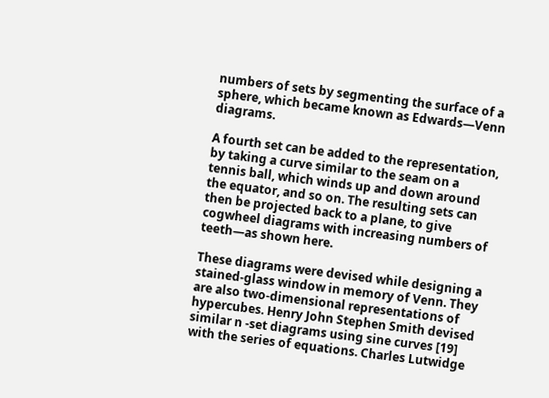numbers of sets by segmenting the surface of a sphere, which became known as Edwards—Venn diagrams.

A fourth set can be added to the representation, by taking a curve similar to the seam on a tennis ball, which winds up and down around the equator, and so on. The resulting sets can then be projected back to a plane, to give cogwheel diagrams with increasing numbers of teeth—as shown here.

These diagrams were devised while designing a stained-glass window in memory of Venn. They are also two-dimensional representations of hypercubes. Henry John Stephen Smith devised similar n -set diagrams using sine curves [19] with the series of equations. Charles Lutwidge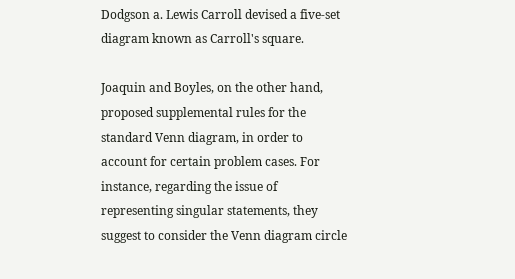Dodgson a. Lewis Carroll devised a five-set diagram known as Carroll's square.

Joaquin and Boyles, on the other hand, proposed supplemental rules for the standard Venn diagram, in order to account for certain problem cases. For instance, regarding the issue of representing singular statements, they suggest to consider the Venn diagram circle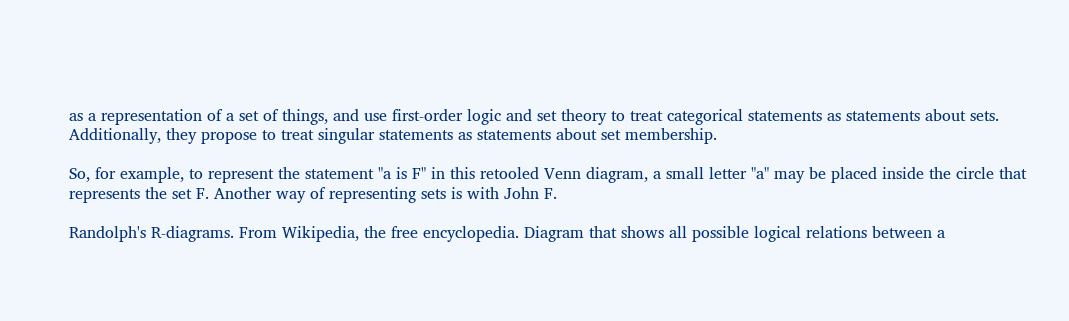as a representation of a set of things, and use first-order logic and set theory to treat categorical statements as statements about sets. Additionally, they propose to treat singular statements as statements about set membership.

So, for example, to represent the statement "a is F" in this retooled Venn diagram, a small letter "a" may be placed inside the circle that represents the set F. Another way of representing sets is with John F.

Randolph's R-diagrams. From Wikipedia, the free encyclopedia. Diagram that shows all possible logical relations between a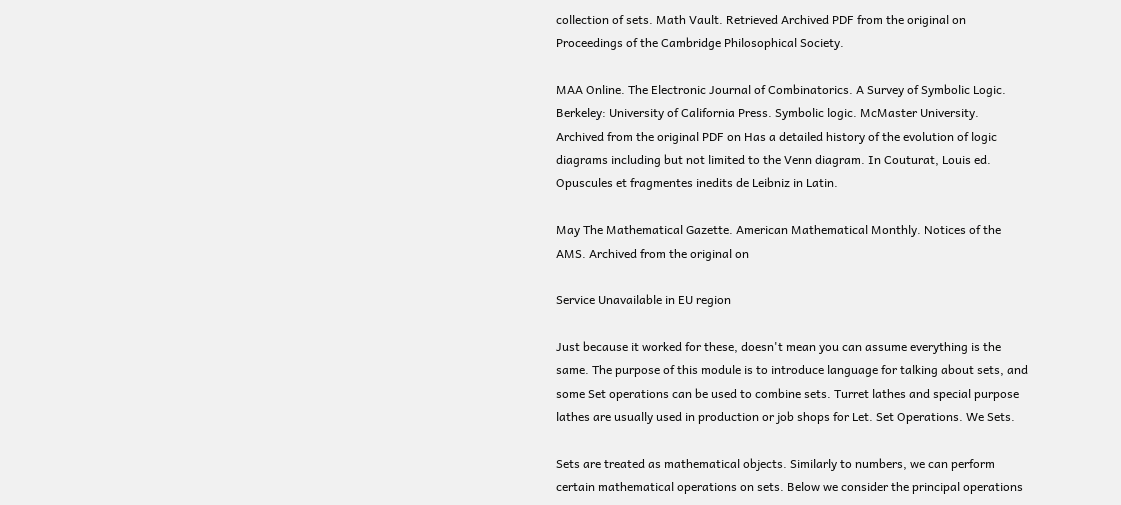collection of sets. Math Vault. Retrieved Archived PDF from the original on Proceedings of the Cambridge Philosophical Society.

MAA Online. The Electronic Journal of Combinatorics. A Survey of Symbolic Logic. Berkeley: University of California Press. Symbolic logic. McMaster University. Archived from the original PDF on Has a detailed history of the evolution of logic diagrams including but not limited to the Venn diagram. In Couturat, Louis ed. Opuscules et fragmentes inedits de Leibniz in Latin.

May The Mathematical Gazette. American Mathematical Monthly. Notices of the AMS. Archived from the original on

Service Unavailable in EU region

Just because it worked for these, doesn't mean you can assume everything is the same. The purpose of this module is to introduce language for talking about sets, and some Set operations can be used to combine sets. Turret lathes and special purpose lathes are usually used in production or job shops for Let. Set Operations. We Sets.

Sets are treated as mathematical objects. Similarly to numbers, we can perform certain mathematical operations on sets. Below we consider the principal operations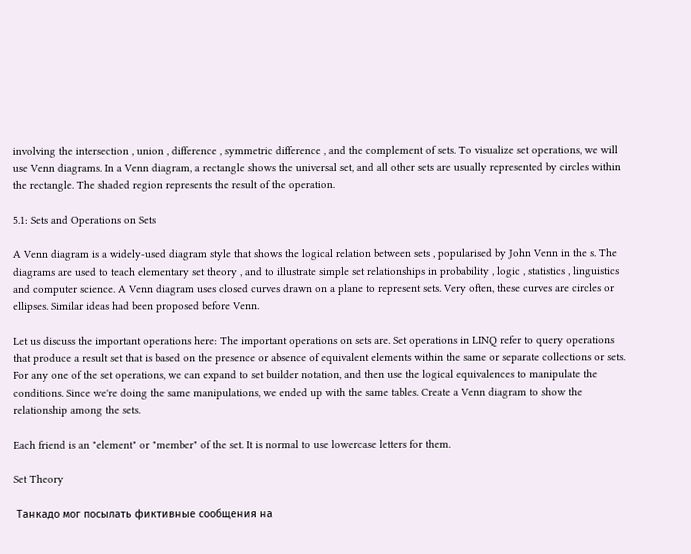involving the intersection , union , difference , symmetric difference , and the complement of sets. To visualize set operations, we will use Venn diagrams. In a Venn diagram, a rectangle shows the universal set, and all other sets are usually represented by circles within the rectangle. The shaded region represents the result of the operation.

5.1: Sets and Operations on Sets

A Venn diagram is a widely-used diagram style that shows the logical relation between sets , popularised by John Venn in the s. The diagrams are used to teach elementary set theory , and to illustrate simple set relationships in probability , logic , statistics , linguistics and computer science. A Venn diagram uses closed curves drawn on a plane to represent sets. Very often, these curves are circles or ellipses. Similar ideas had been proposed before Venn.

Let us discuss the important operations here: The important operations on sets are. Set operations in LINQ refer to query operations that produce a result set that is based on the presence or absence of equivalent elements within the same or separate collections or sets. For any one of the set operations, we can expand to set builder notation, and then use the logical equivalences to manipulate the conditions. Since we're doing the same manipulations, we ended up with the same tables. Create a Venn diagram to show the relationship among the sets.

Each friend is an "element" or "member" of the set. It is normal to use lowercase letters for them.

Set Theory

 Танкадо мог посылать фиктивные сообщения на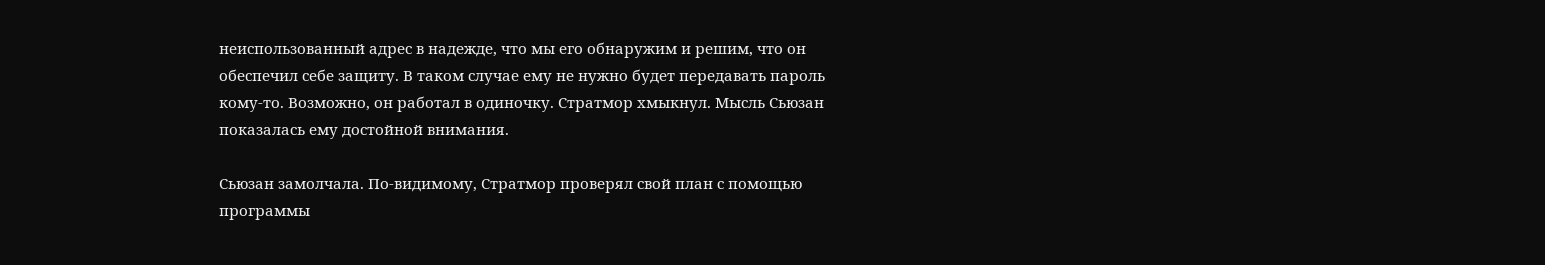неиспользованный адрес в надежде, что мы его обнаружим и решим, что он обеспечил себе защиту. В таком случае ему не нужно будет передавать пароль кому-то. Возможно, он работал в одиночку. Стратмор хмыкнул. Мысль Сьюзан показалась ему достойной внимания.

Сьюзан замолчала. По-видимому, Стратмор проверял свой план с помощью программы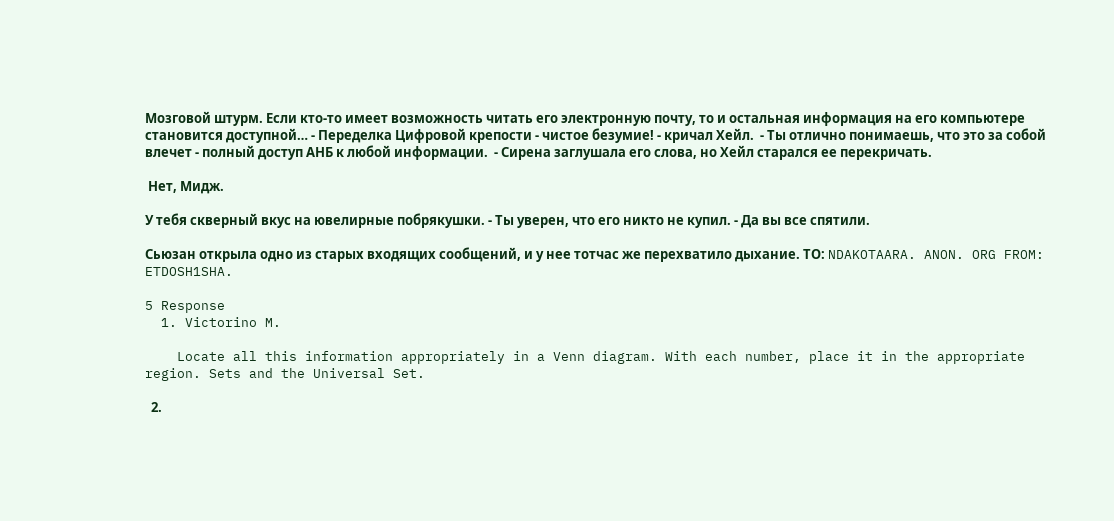Мозговой штурм. Если кто-то имеет возможность читать его электронную почту, то и остальная информация на его компьютере становится доступной… - Переделка Цифровой крепости - чистое безумие! - кричал Хейл.  - Ты отлично понимаешь, что это за собой влечет - полный доступ АНБ к любой информации.  - Сирена заглушала его слова, но Хейл старался ее перекричать.

 Нет, Мидж.

У тебя скверный вкус на ювелирные побрякушки. - Ты уверен, что его никто не купил. - Да вы все спятили.

Сьюзан открыла одно из старых входящих сообщений, и у нее тотчас же перехватило дыхание. ТО: NDAKOTAARA. ANON. ORG FROM: ETDOSH1SHA.

5 Response
  1. Victorino M.

    Locate all this information appropriately in a Venn diagram. With each number, place it in the appropriate region. Sets and the Universal Set.

  2.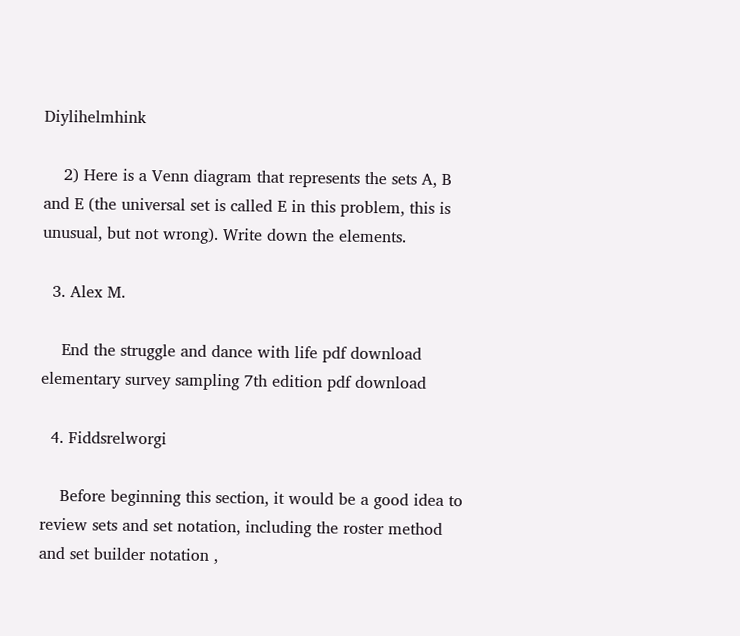Diylihelmhink

    2) Here is a Venn diagram that represents the sets A, B and E (the universal set is called E in this problem, this is unusual, but not wrong). Write down the elements.

  3. Alex M.

    End the struggle and dance with life pdf download elementary survey sampling 7th edition pdf download

  4. Fiddsrelworgi

    Before beginning this section, it would be a good idea to review sets and set notation, including the roster method and set builder notation ,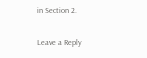in Section 2.

Leave a Reply